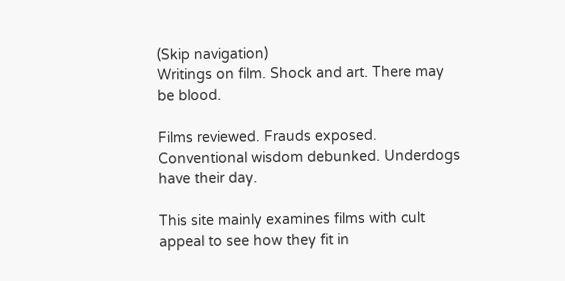(Skip navigation)
Writings on film. Shock and art. There may be blood.

Films reviewed. Frauds exposed. Conventional wisdom debunked. Underdogs have their day.

This site mainly examines films with cult appeal to see how they fit in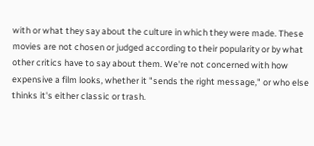with or what they say about the culture in which they were made. These movies are not chosen or judged according to their popularity or by what other critics have to say about them. We're not concerned with how expensive a film looks, whether it "sends the right message," or who else thinks it's either classic or trash.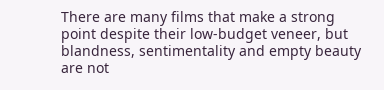There are many films that make a strong point despite their low-budget veneer, but blandness, sentimentality and empty beauty are not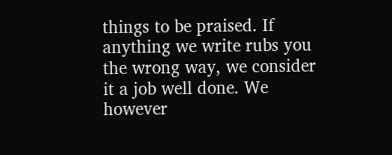things to be praised. If anything we write rubs you the wrong way, we consider it a job well done. We however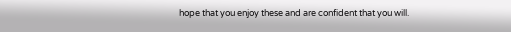hope that you enjoy these and are confident that you will.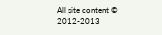All site content © 2012-2013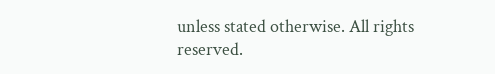unless stated otherwise. All rights reserved.